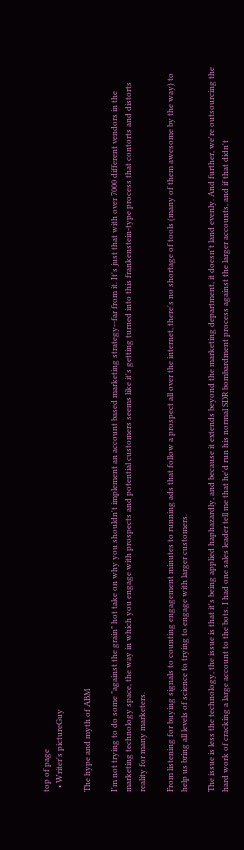top of page
  • Writer's pictureGuy

The hype and myth of ABM

I'm not trying to do some "against the grain" hot take on why you shouldn't implement an account based marketing strategy--far from it. It's just that with over 7000 different vendors in the marketing technology space, the way in which you engage with prospects and potential customers seems like it's getting turned into this frankenstein-type process that contorts and distorts reality for many marketers.

From listening for buying signals to counting engagement minutes to running ads that follow a prospect all over the internet, there's no shortage of tools (many of them awesome by the way) to help us bring all levels of science to trying to engage with larger customers.

The issue is less the technology, the issue is that it's being applied haphazardly, and because it extends beyond the marketing department, it doesn't land evenly. And further, we're outsourcing the hard work of cracking a large account to the bots. I had one sales leader tell me that he'd run his normal SDR bombardment process against the larger accounts, and if that didn't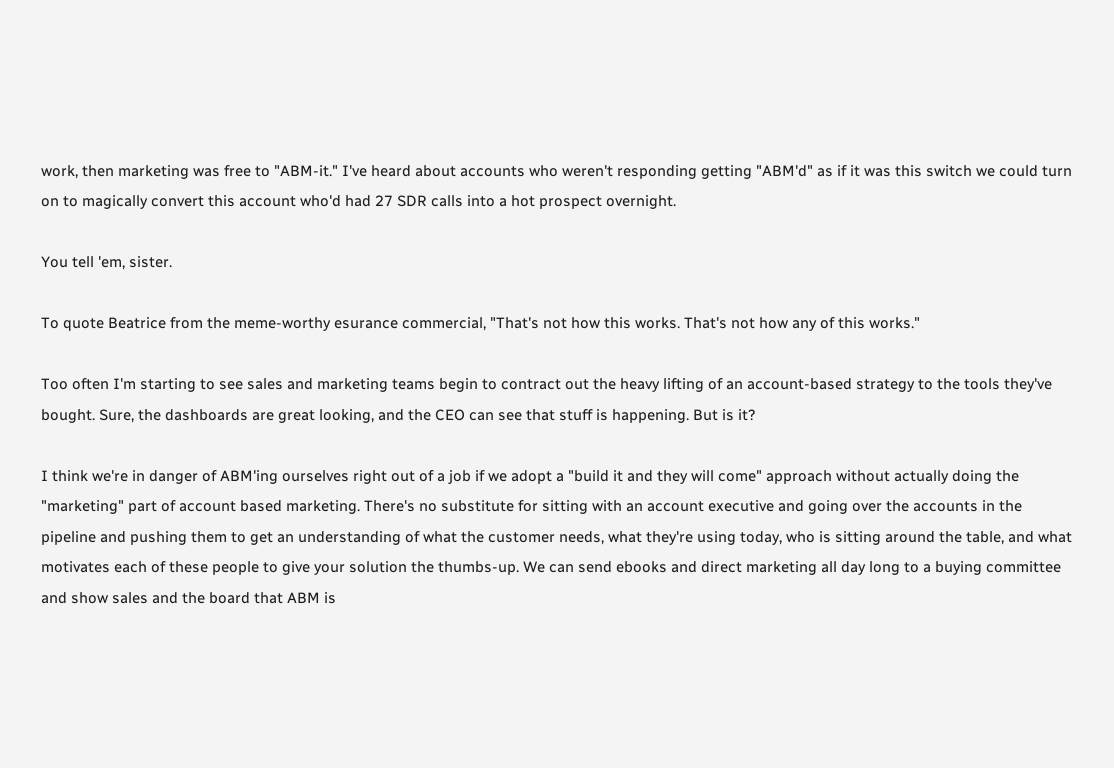work, then marketing was free to "ABM-it." I've heard about accounts who weren't responding getting "ABM'd" as if it was this switch we could turn on to magically convert this account who'd had 27 SDR calls into a hot prospect overnight.

You tell 'em, sister.

To quote Beatrice from the meme-worthy esurance commercial, "That's not how this works. That's not how any of this works."

Too often I'm starting to see sales and marketing teams begin to contract out the heavy lifting of an account-based strategy to the tools they've bought. Sure, the dashboards are great looking, and the CEO can see that stuff is happening. But is it?

I think we're in danger of ABM'ing ourselves right out of a job if we adopt a "build it and they will come" approach without actually doing the "marketing" part of account based marketing. There's no substitute for sitting with an account executive and going over the accounts in the pipeline and pushing them to get an understanding of what the customer needs, what they're using today, who is sitting around the table, and what motivates each of these people to give your solution the thumbs-up. We can send ebooks and direct marketing all day long to a buying committee and show sales and the board that ABM is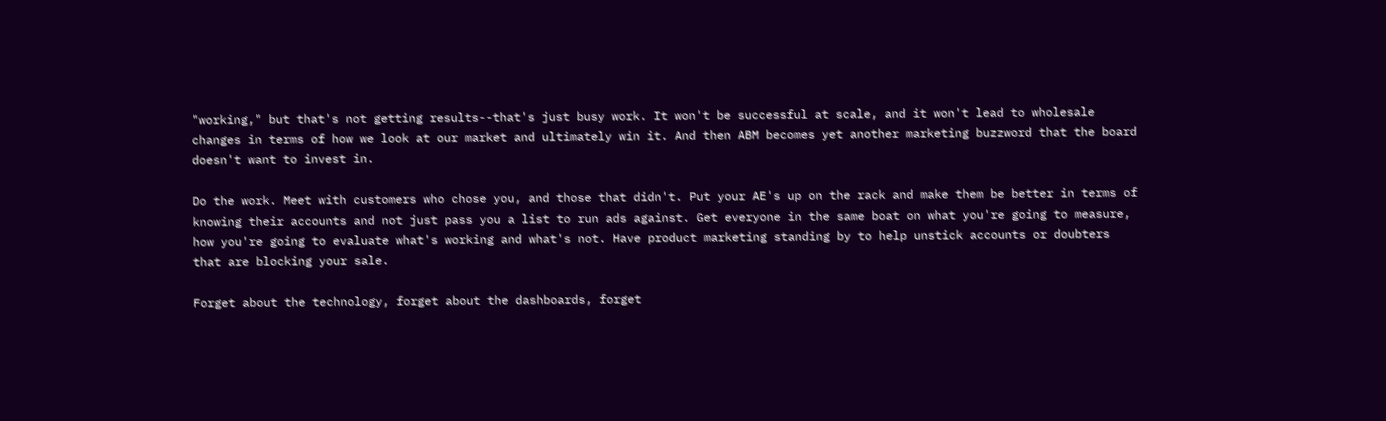"working," but that's not getting results--that's just busy work. It won't be successful at scale, and it won't lead to wholesale changes in terms of how we look at our market and ultimately win it. And then ABM becomes yet another marketing buzzword that the board doesn't want to invest in.

Do the work. Meet with customers who chose you, and those that didn't. Put your AE's up on the rack and make them be better in terms of knowing their accounts and not just pass you a list to run ads against. Get everyone in the same boat on what you're going to measure, how you're going to evaluate what's working and what's not. Have product marketing standing by to help unstick accounts or doubters that are blocking your sale.

Forget about the technology, forget about the dashboards, forget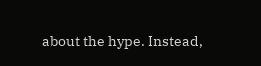about the hype. Instead,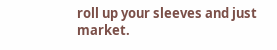roll up your sleeves and just market.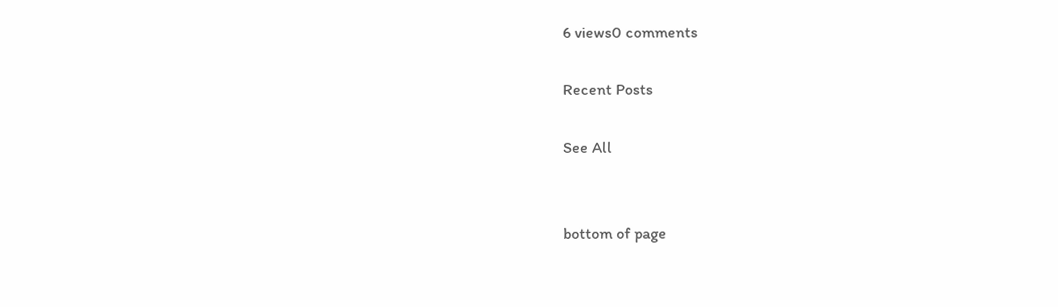6 views0 comments

Recent Posts

See All


bottom of page